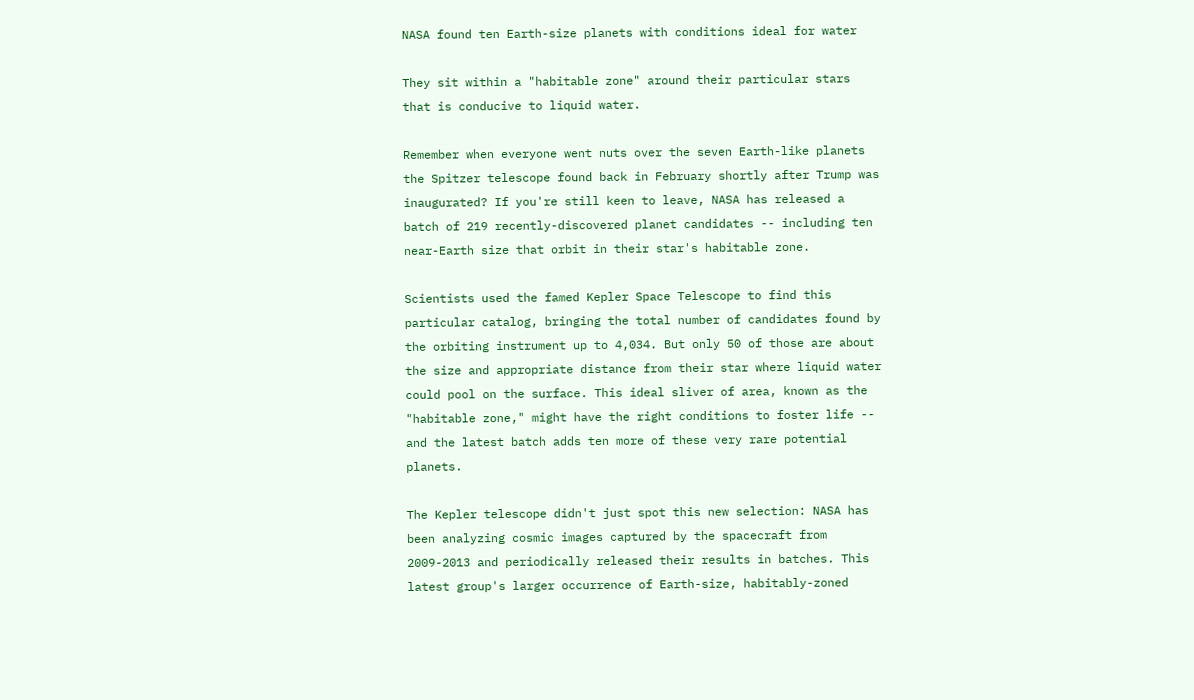NASA found ten Earth-size planets with conditions ideal for water

They sit within a "habitable zone" around their particular stars that is conducive to liquid water.

Remember when everyone went nuts over the seven Earth-like planets the Spitzer telescope found back in February shortly after Trump was inaugurated? If you're still keen to leave, NASA has released a batch of 219 recently-discovered planet candidates -- including ten near-Earth size that orbit in their star's habitable zone.

Scientists used the famed Kepler Space Telescope to find this particular catalog, bringing the total number of candidates found by the orbiting instrument up to 4,034. But only 50 of those are about the size and appropriate distance from their star where liquid water could pool on the surface. This ideal sliver of area, known as the "habitable zone," might have the right conditions to foster life -- and the latest batch adds ten more of these very rare potential planets.

The Kepler telescope didn't just spot this new selection: NASA has been analyzing cosmic images captured by the spacecraft from 2009-2013 and periodically released their results in batches. This latest group's larger occurrence of Earth-size, habitably-zoned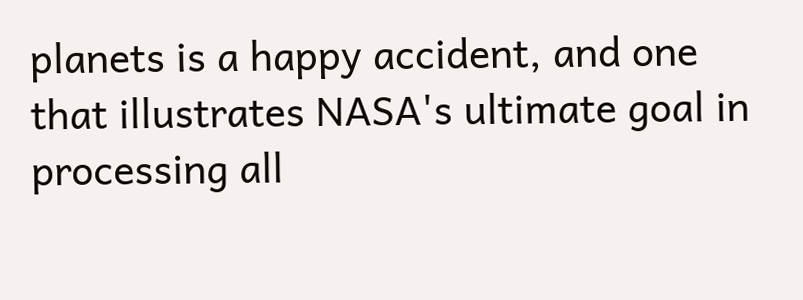planets is a happy accident, and one that illustrates NASA's ultimate goal in processing all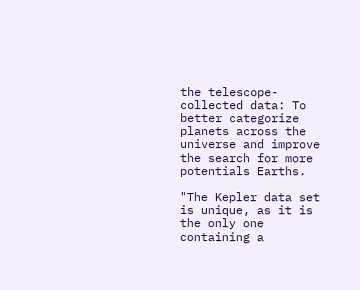the telescope-collected data: To better categorize planets across the universe and improve the search for more potentials Earths.

"The Kepler data set is unique, as it is the only one containing a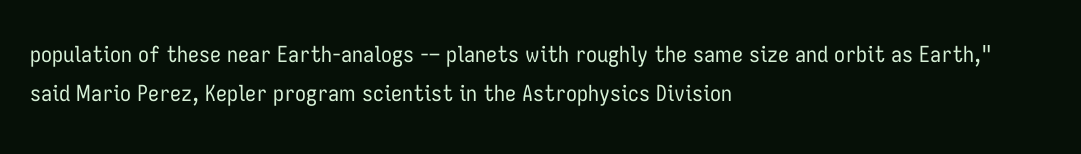population of these near Earth-analogs -– planets with roughly the same size and orbit as Earth," said Mario Perez, Kepler program scientist in the Astrophysics Division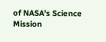of NASA's Science Mission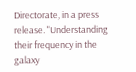Directorate, in a press release. "Understanding their frequency in the galaxy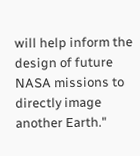will help inform the design of future NASA missions to directly image another Earth."